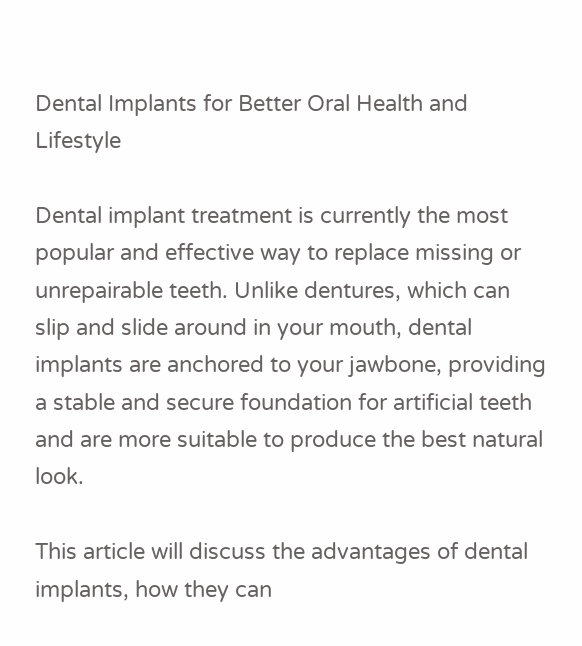Dental Implants for Better Oral Health and Lifestyle

Dental implant treatment is currently the most popular and effective way to replace missing or unrepairable teeth. Unlike dentures, which can slip and slide around in your mouth, dental implants are anchored to your jawbone, providing a stable and secure foundation for artificial teeth and are more suitable to produce the best natural look.

This article will discuss the advantages of dental implants, how they can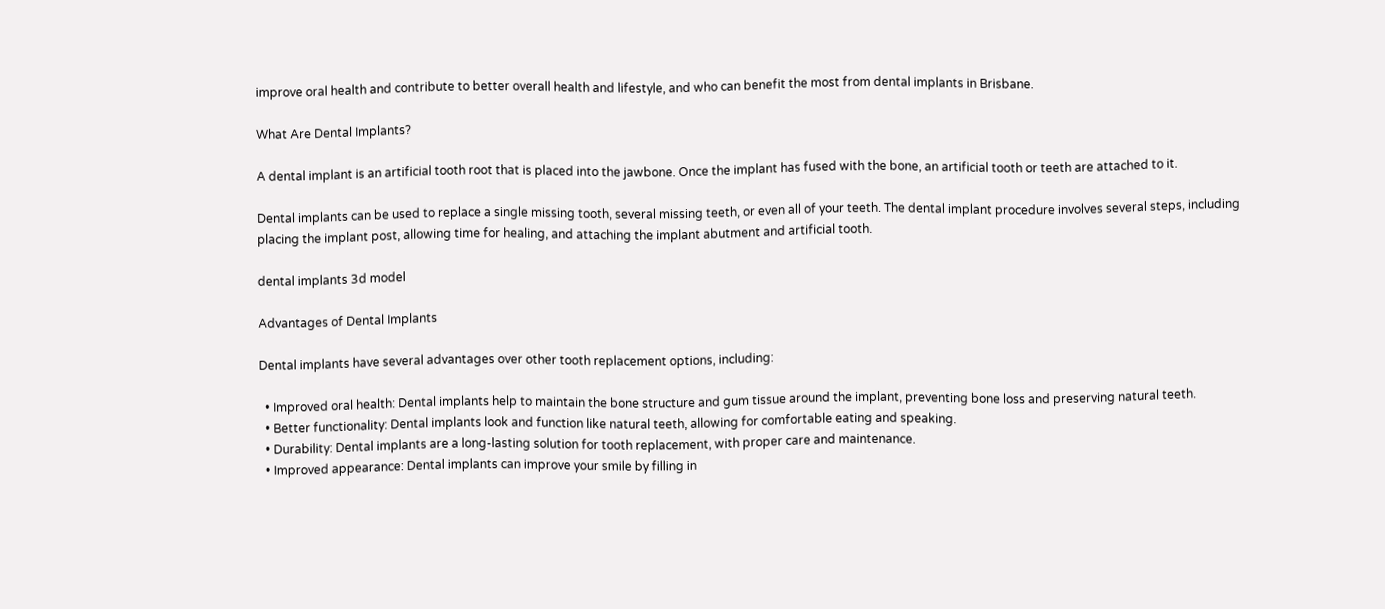improve oral health and contribute to better overall health and lifestyle, and who can benefit the most from dental implants in Brisbane.

What Are Dental Implants?

A dental implant is an artificial tooth root that is placed into the jawbone. Once the implant has fused with the bone, an artificial tooth or teeth are attached to it.

Dental implants can be used to replace a single missing tooth, several missing teeth, or even all of your teeth. The dental implant procedure involves several steps, including placing the implant post, allowing time for healing, and attaching the implant abutment and artificial tooth.

dental implants 3d model

Advantages of Dental Implants

Dental implants have several advantages over other tooth replacement options, including:

  • Improved oral health: Dental implants help to maintain the bone structure and gum tissue around the implant, preventing bone loss and preserving natural teeth.
  • Better functionality: Dental implants look and function like natural teeth, allowing for comfortable eating and speaking.
  • Durability: Dental implants are a long-lasting solution for tooth replacement, with proper care and maintenance.
  • Improved appearance: Dental implants can improve your smile by filling in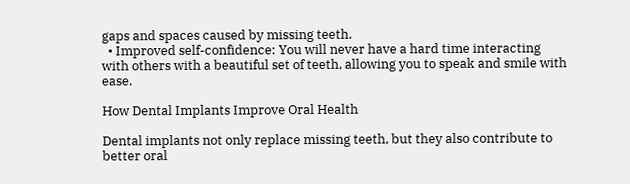gaps and spaces caused by missing teeth.
  • Improved self-confidence: You will never have a hard time interacting with others with a beautiful set of teeth, allowing you to speak and smile with ease.

How Dental Implants Improve Oral Health

Dental implants not only replace missing teeth, but they also contribute to better oral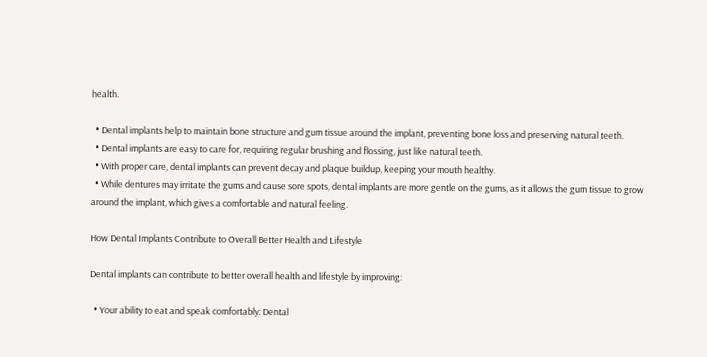health.

  • Dental implants help to maintain bone structure and gum tissue around the implant, preventing bone loss and preserving natural teeth.
  • Dental implants are easy to care for, requiring regular brushing and flossing, just like natural teeth.
  • With proper care, dental implants can prevent decay and plaque buildup, keeping your mouth healthy.
  • While dentures may irritate the gums and cause sore spots, dental implants are more gentle on the gums, as it allows the gum tissue to grow around the implant, which gives a comfortable and natural feeling.

How Dental Implants Contribute to Overall Better Health and Lifestyle

Dental implants can contribute to better overall health and lifestyle by improving:

  • Your ability to eat and speak comfortably: Dental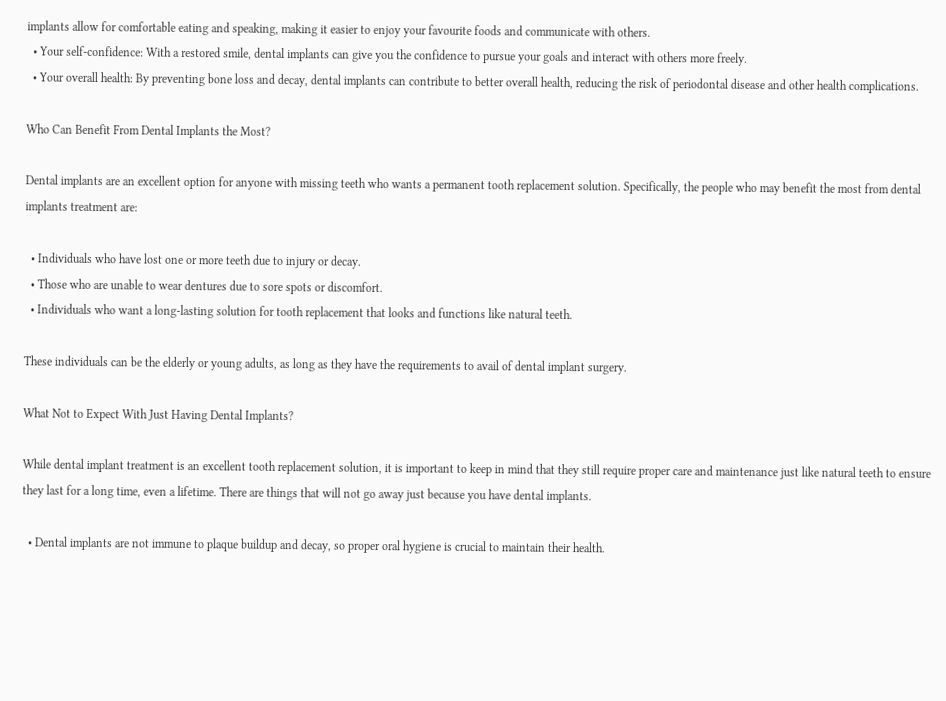implants allow for comfortable eating and speaking, making it easier to enjoy your favourite foods and communicate with others.
  • Your self-confidence: With a restored smile, dental implants can give you the confidence to pursue your goals and interact with others more freely.
  • Your overall health: By preventing bone loss and decay, dental implants can contribute to better overall health, reducing the risk of periodontal disease and other health complications.

Who Can Benefit From Dental Implants the Most?

Dental implants are an excellent option for anyone with missing teeth who wants a permanent tooth replacement solution. Specifically, the people who may benefit the most from dental implants treatment are:

  • Individuals who have lost one or more teeth due to injury or decay.
  • Those who are unable to wear dentures due to sore spots or discomfort.
  • Individuals who want a long-lasting solution for tooth replacement that looks and functions like natural teeth.

These individuals can be the elderly or young adults, as long as they have the requirements to avail of dental implant surgery.

What Not to Expect With Just Having Dental Implants?

While dental implant treatment is an excellent tooth replacement solution, it is important to keep in mind that they still require proper care and maintenance just like natural teeth to ensure they last for a long time, even a lifetime. There are things that will not go away just because you have dental implants.

  • Dental implants are not immune to plaque buildup and decay, so proper oral hygiene is crucial to maintain their health.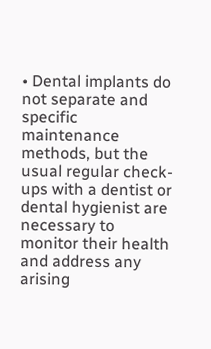• Dental implants do not separate and specific maintenance methods, but the usual regular check-ups with a dentist or dental hygienist are necessary to monitor their health and address any arising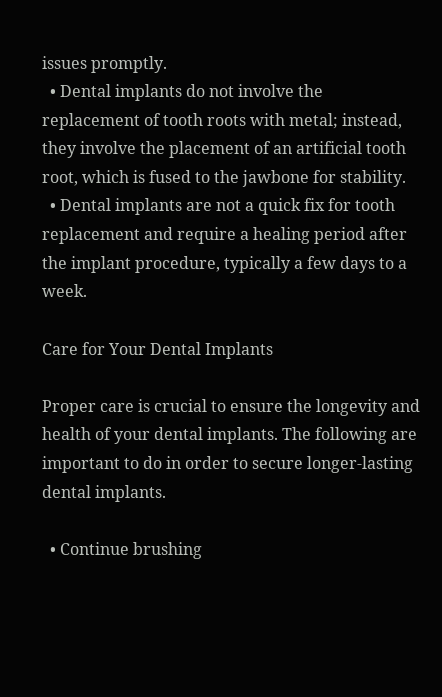issues promptly.
  • Dental implants do not involve the replacement of tooth roots with metal; instead, they involve the placement of an artificial tooth root, which is fused to the jawbone for stability.
  • Dental implants are not a quick fix for tooth replacement and require a healing period after the implant procedure, typically a few days to a week.

Care for Your Dental Implants

Proper care is crucial to ensure the longevity and health of your dental implants. The following are important to do in order to secure longer-lasting dental implants.

  • Continue brushing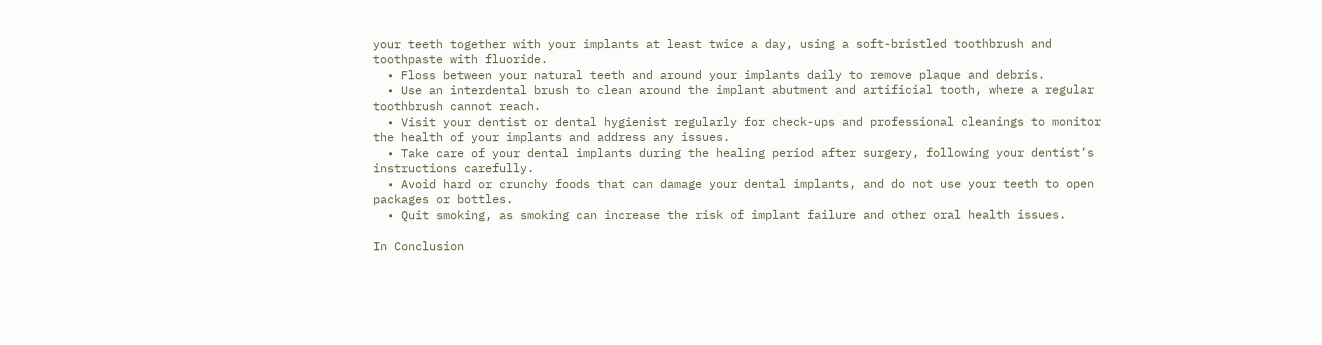your teeth together with your implants at least twice a day, using a soft-bristled toothbrush and toothpaste with fluoride.
  • Floss between your natural teeth and around your implants daily to remove plaque and debris.
  • Use an interdental brush to clean around the implant abutment and artificial tooth, where a regular toothbrush cannot reach.
  • Visit your dentist or dental hygienist regularly for check-ups and professional cleanings to monitor the health of your implants and address any issues.
  • Take care of your dental implants during the healing period after surgery, following your dentist’s instructions carefully.
  • Avoid hard or crunchy foods that can damage your dental implants, and do not use your teeth to open packages or bottles.
  • Quit smoking, as smoking can increase the risk of implant failure and other oral health issues.

In Conclusion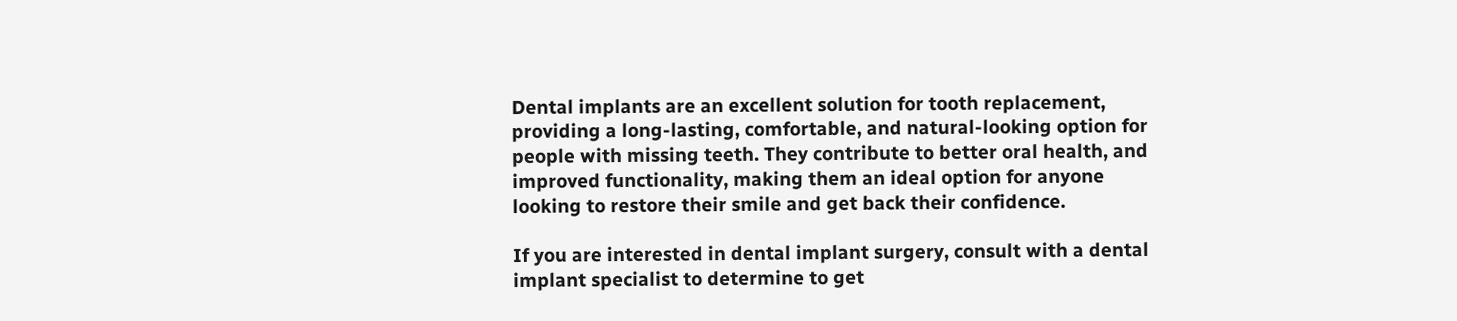Dental implants are an excellent solution for tooth replacement, providing a long-lasting, comfortable, and natural-looking option for people with missing teeth. They contribute to better oral health, and improved functionality, making them an ideal option for anyone looking to restore their smile and get back their confidence.

If you are interested in dental implant surgery, consult with a dental implant specialist to determine to get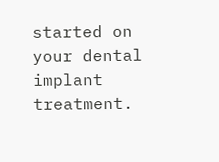started on your dental implant treatment.